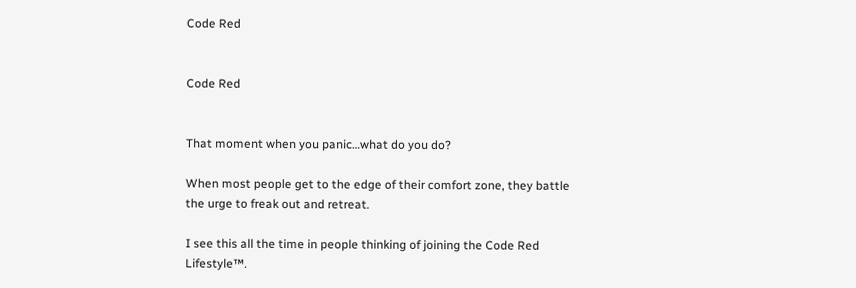Code Red


Code Red


That moment when you panic…what do you do?

When most people get to the edge of their comfort zone, they battle the urge to freak out and retreat.

I see this all the time in people thinking of joining the Code Red Lifestyle™.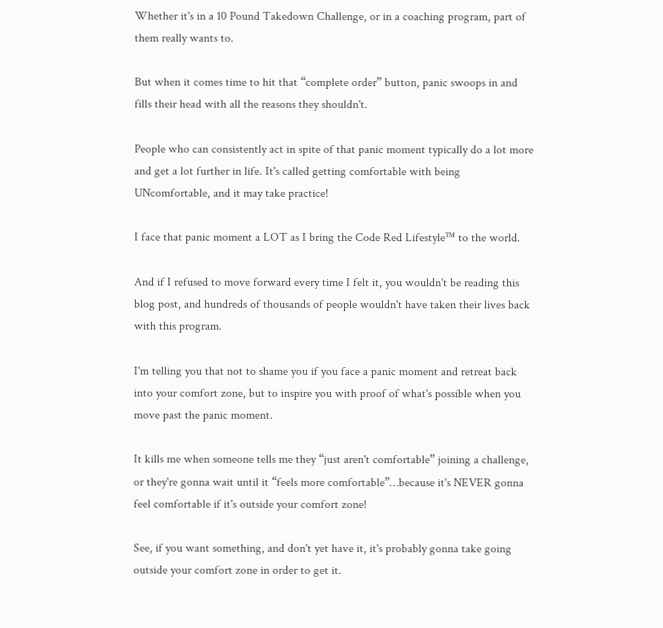Whether it's in a 10 Pound Takedown Challenge, or in a coaching program, part of them really wants to.

But when it comes time to hit that “complete order” button, panic swoops in and fills their head with all the reasons they shouldn't.

People who can consistently act in spite of that panic moment typically do a lot more and get a lot further in life. It's called getting comfortable with being UNcomfortable, and it may take practice!

I face that panic moment a LOT as I bring the Code Red Lifestyle™ to the world.

And if I refused to move forward every time I felt it, you wouldn't be reading this blog post, and hundreds of thousands of people wouldn't have taken their lives back with this program.

I'm telling you that not to shame you if you face a panic moment and retreat back into your comfort zone, but to inspire you with proof of what's possible when you move past the panic moment.

It kills me when someone tells me they “just aren't comfortable” joining a challenge, or they're gonna wait until it “feels more comfortable”…because it's NEVER gonna feel comfortable if it's outside your comfort zone!

See, if you want something, and don't yet have it, it's probably gonna take going outside your comfort zone in order to get it.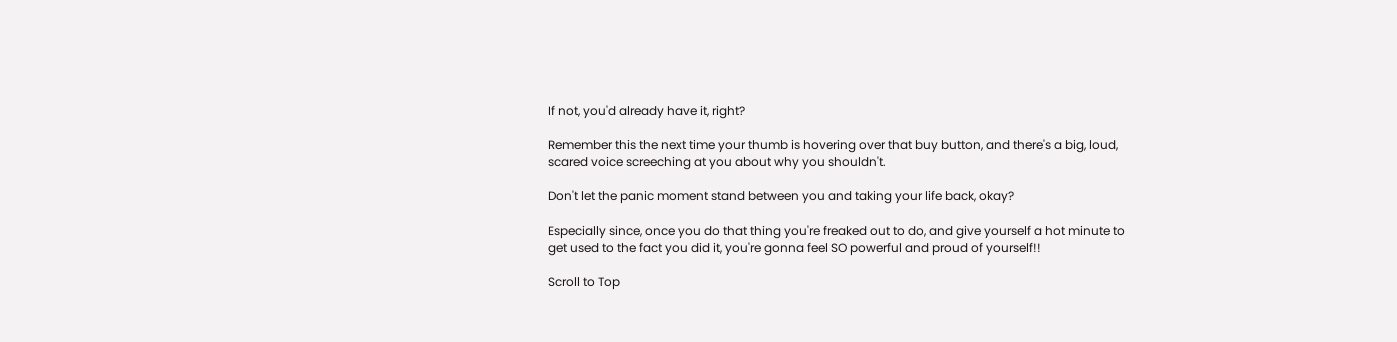If not, you'd already have it, right?

Remember this the next time your thumb is hovering over that buy button, and there's a big, loud, scared voice screeching at you about why you shouldn't.

Don't let the panic moment stand between you and taking your life back, okay?

Especially since, once you do that thing you're freaked out to do, and give yourself a hot minute to get used to the fact you did it, you're gonna feel SO powerful and proud of yourself!!

Scroll to Top